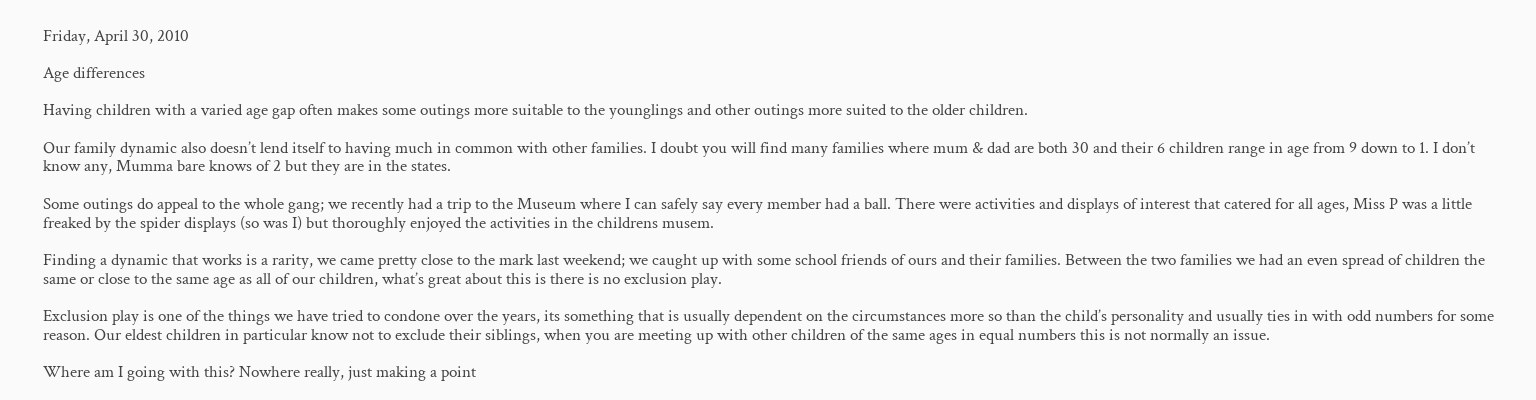Friday, April 30, 2010

Age differences

Having children with a varied age gap often makes some outings more suitable to the younglings and other outings more suited to the older children.

Our family dynamic also doesn’t lend itself to having much in common with other families. I doubt you will find many families where mum & dad are both 30 and their 6 children range in age from 9 down to 1. I don’t know any, Mumma bare knows of 2 but they are in the states.

Some outings do appeal to the whole gang; we recently had a trip to the Museum where I can safely say every member had a ball. There were activities and displays of interest that catered for all ages, Miss P was a little freaked by the spider displays (so was I) but thoroughly enjoyed the activities in the childrens musem.

Finding a dynamic that works is a rarity, we came pretty close to the mark last weekend; we caught up with some school friends of ours and their families. Between the two families we had an even spread of children the same or close to the same age as all of our children, what’s great about this is there is no exclusion play.

Exclusion play is one of the things we have tried to condone over the years, its something that is usually dependent on the circumstances more so than the child’s personality and usually ties in with odd numbers for some reason. Our eldest children in particular know not to exclude their siblings, when you are meeting up with other children of the same ages in equal numbers this is not normally an issue.

Where am I going with this? Nowhere really, just making a point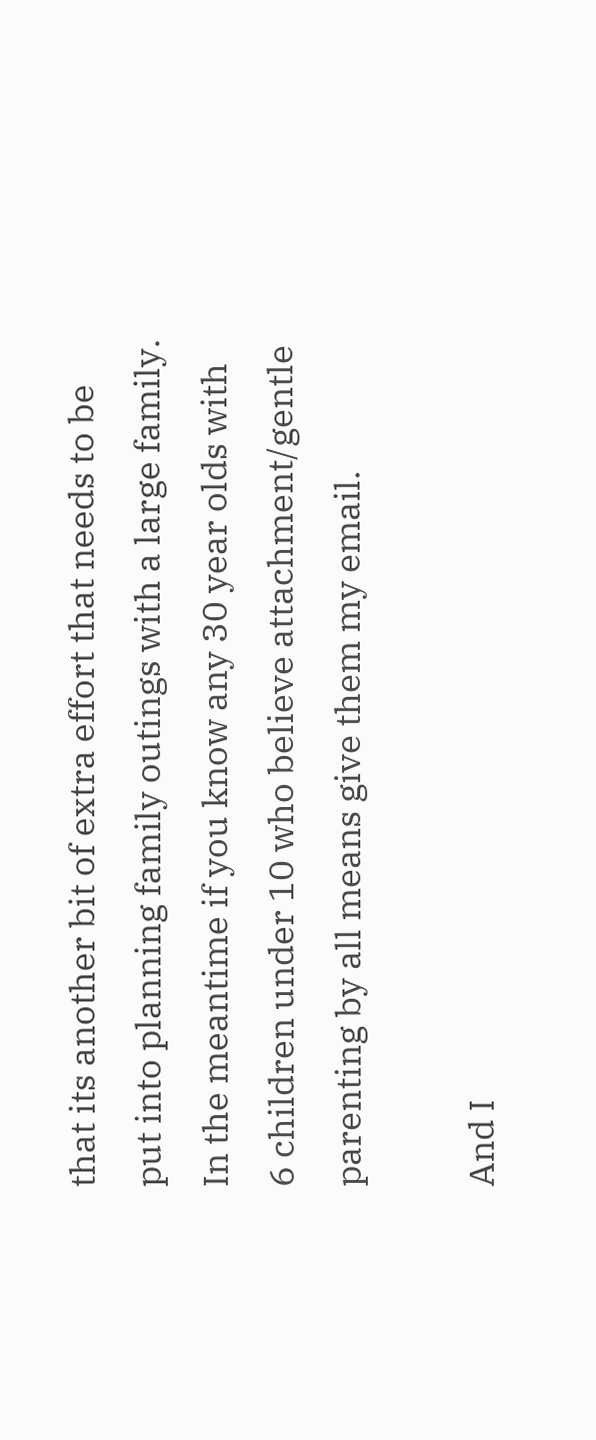that its another bit of extra effort that needs to be put into planning family outings with a large family. In the meantime if you know any 30 year olds with 6 children under 10 who believe attachment/gentle parenting by all means give them my email.

And I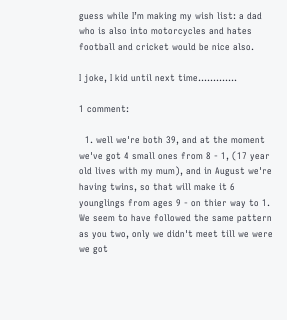guess while I’m making my wish list: a dad who is also into motorcycles and hates football and cricket would be nice also.

I joke, I kid until next time………….

1 comment:

  1. well we're both 39, and at the moment we've got 4 small ones from 8 - 1, (17 year old lives with my mum), and in August we're having twins, so that will make it 6 younglings from ages 9 - on thier way to 1. We seem to have followed the same pattern as you two, only we didn't meet till we were we got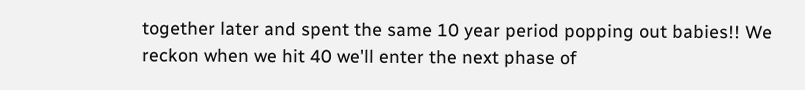together later and spent the same 10 year period popping out babies!! We reckon when we hit 40 we'll enter the next phase of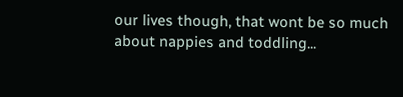our lives though, that wont be so much about nappies and toddling...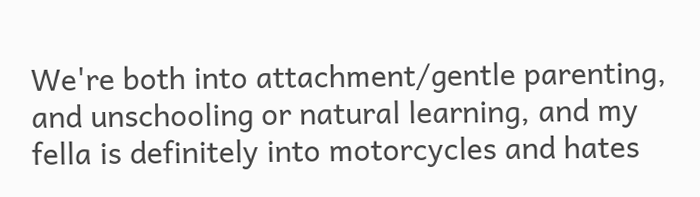We're both into attachment/gentle parenting, and unschooling or natural learning, and my fella is definitely into motorcycles and hates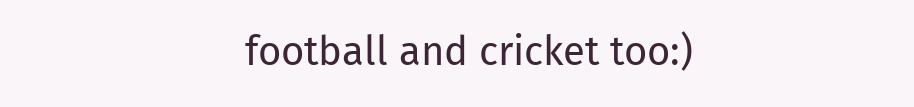football and cricket too:)